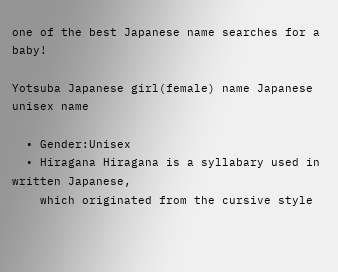one of the best Japanese name searches for a baby!

Yotsuba Japanese girl(female) name Japanese unisex name

  • Gender:Unisex
  • Hiragana Hiragana is a syllabary used in written Japanese,
    which originated from the cursive style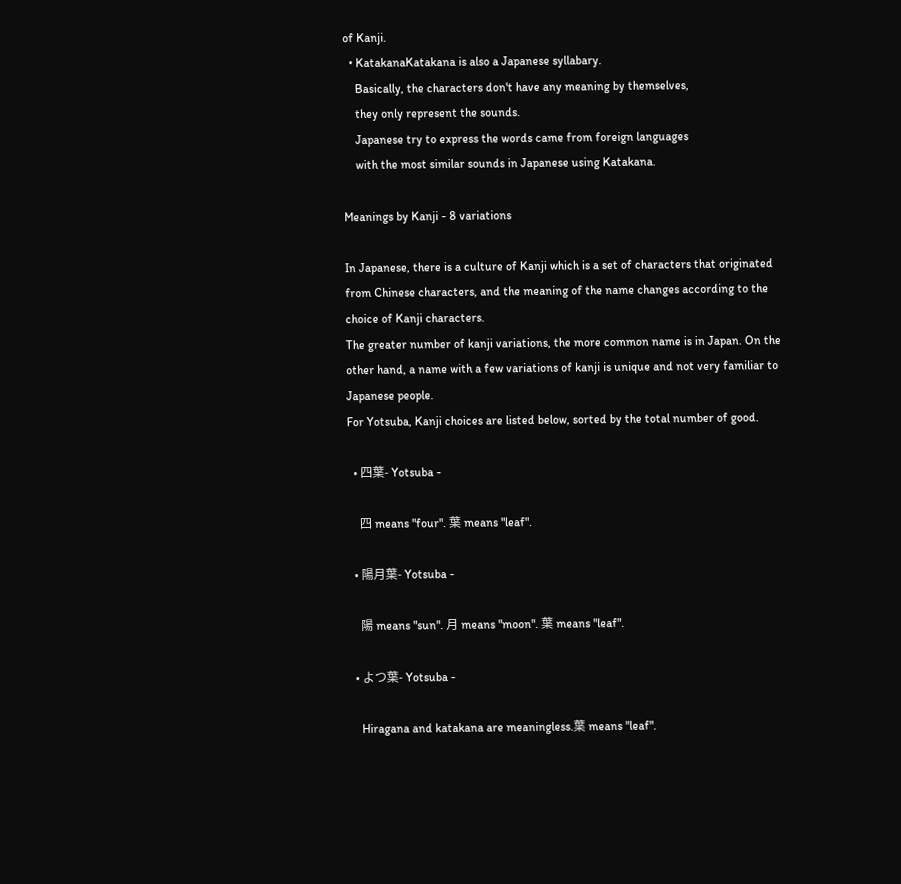of Kanji.
  • KatakanaKatakana is also a Japanese syllabary.
    Basically, the characters don't have any meaning by themselves,
    they only represent the sounds.
    Japanese try to express the words came from foreign languages
    with the most similar sounds in Japanese using Katakana.

Meanings by Kanji - 8 variations

In Japanese, there is a culture of Kanji which is a set of characters that originated from Chinese characters, and the meaning of the name changes according to the choice of Kanji characters.
The greater number of kanji variations, the more common name is in Japan. On the other hand, a name with a few variations of kanji is unique and not very familiar to Japanese people.
For Yotsuba, Kanji choices are listed below, sorted by the total number of good.

  • 四葉- Yotsuba -

    四 means "four". 葉 means "leaf".

  • 陽月葉- Yotsuba -

    陽 means "sun". 月 means "moon". 葉 means "leaf".

  • よつ葉- Yotsuba -

    Hiragana and katakana are meaningless.葉 means "leaf".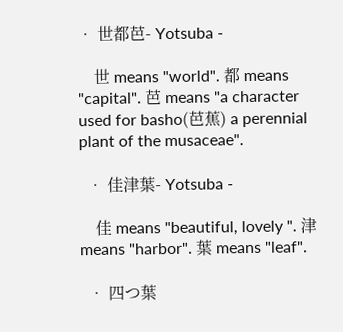• 世都芭- Yotsuba -

    世 means "world". 都 means "capital". 芭 means "a character used for basho(芭蕉) a perennial plant of the musaceae".

  • 佳津葉- Yotsuba -

    佳 means "beautiful, lovely ". 津 means "harbor". 葉 means "leaf".

  • 四つ葉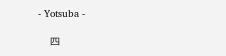- Yotsuba -

    四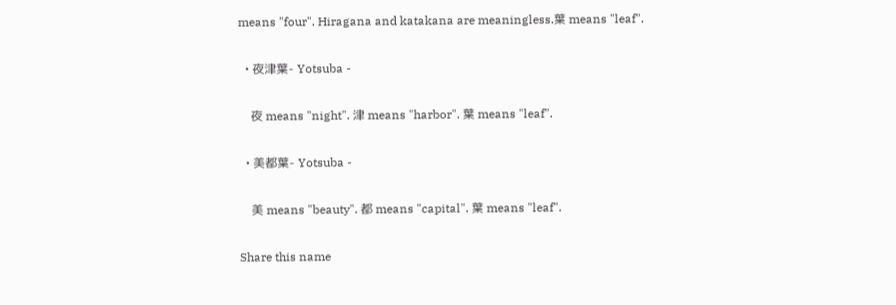means "four". Hiragana and katakana are meaningless.葉 means "leaf".

  • 夜津葉- Yotsuba -

    夜 means "night". 津 means "harbor". 葉 means "leaf".

  • 美都葉- Yotsuba -

    美 means "beauty". 都 means "capital". 葉 means "leaf".

Share this name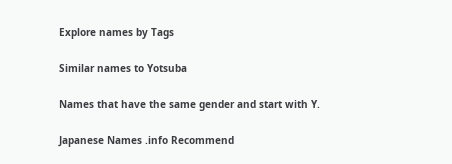Explore names by Tags

Similar names to Yotsuba

Names that have the same gender and start with Y.

Japanese Names .info Recommend